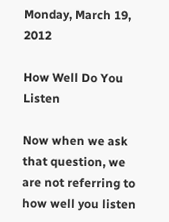Monday, March 19, 2012

How Well Do You Listen

Now when we ask that question, we are not referring to how well you listen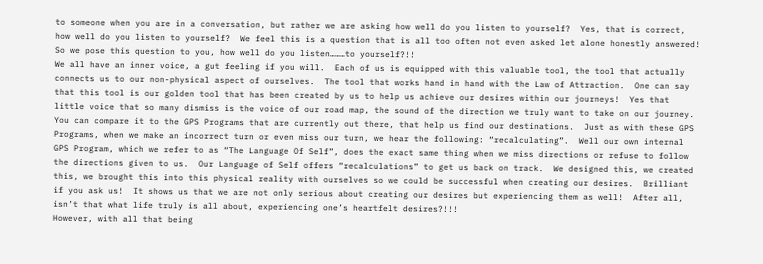to someone when you are in a conversation, but rather we are asking how well do you listen to yourself?  Yes, that is correct, how well do you listen to yourself?  We feel this is a question that is all too often not even asked let alone honestly answered!  So we pose this question to you, how well do you listen………to yourself?!!
We all have an inner voice, a gut feeling if you will.  Each of us is equipped with this valuable tool, the tool that actually connects us to our non-physical aspect of ourselves.  The tool that works hand in hand with the Law of Attraction.  One can say that this tool is our golden tool that has been created by us to help us achieve our desires within our journeys!  Yes that little voice that so many dismiss is the voice of our road map, the sound of the direction we truly want to take on our journey.  You can compare it to the GPS Programs that are currently out there, that help us find our destinations.  Just as with these GPS Programs, when we make an incorrect turn or even miss our turn, we hear the following: “recalculating”.  Well our own internal GPS Program, which we refer to as “The Language Of Self”, does the exact same thing when we miss directions or refuse to follow the directions given to us.  Our Language of Self offers “recalculations” to get us back on track.  We designed this, we created this, we brought this into this physical reality with ourselves so we could be successful when creating our desires.  Brilliant if you ask us!  It shows us that we are not only serious about creating our desires but experiencing them as well!  After all, isn’t that what life truly is all about, experiencing one’s heartfelt desires?!!!
However, with all that being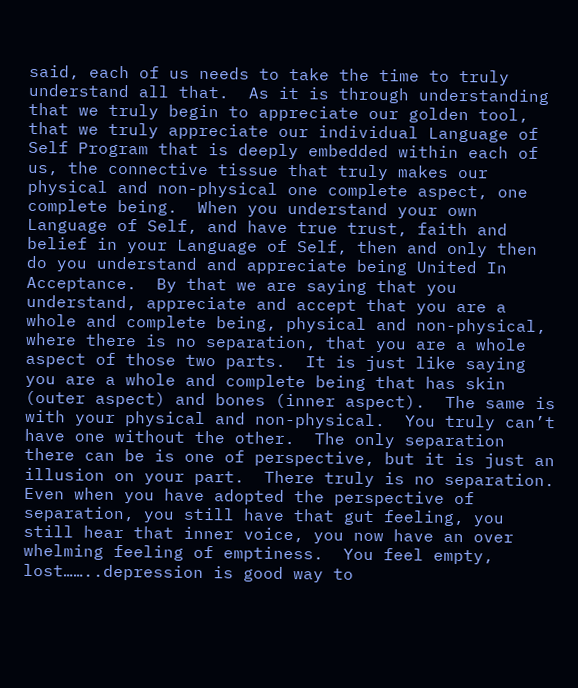said, each of us needs to take the time to truly understand all that.  As it is through understanding that we truly begin to appreciate our golden tool, that we truly appreciate our individual Language of Self Program that is deeply embedded within each of us, the connective tissue that truly makes our physical and non-physical one complete aspect, one complete being.  When you understand your own Language of Self, and have true trust, faith and belief in your Language of Self, then and only then do you understand and appreciate being United In Acceptance.  By that we are saying that you understand, appreciate and accept that you are a whole and complete being, physical and non-physical, where there is no separation, that you are a whole aspect of those two parts.  It is just like saying you are a whole and complete being that has skin (outer aspect) and bones (inner aspect).  The same is with your physical and non-physical.  You truly can’t have one without the other.  The only separation there can be is one of perspective, but it is just an illusion on your part.  There truly is no separation.  Even when you have adopted the perspective of separation, you still have that gut feeling, you still hear that inner voice, you now have an over whelming feeling of emptiness.  You feel empty, lost……..depression is good way to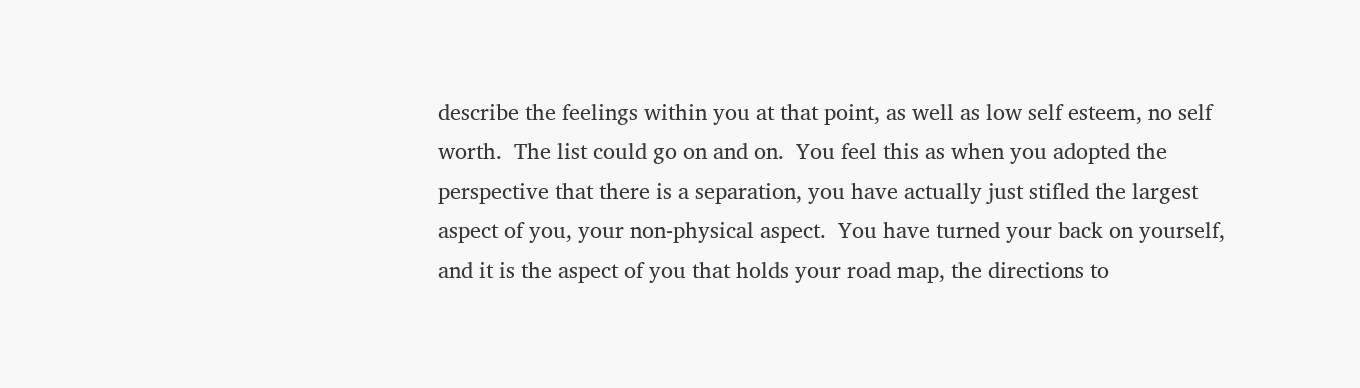describe the feelings within you at that point, as well as low self esteem, no self worth.  The list could go on and on.  You feel this as when you adopted the perspective that there is a separation, you have actually just stifled the largest aspect of you, your non-physical aspect.  You have turned your back on yourself, and it is the aspect of you that holds your road map, the directions to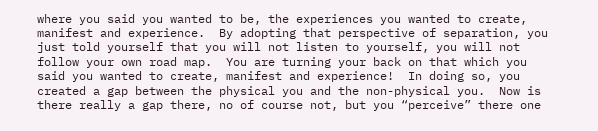where you said you wanted to be, the experiences you wanted to create, manifest and experience.  By adopting that perspective of separation, you just told yourself that you will not listen to yourself, you will not follow your own road map.  You are turning your back on that which you said you wanted to create, manifest and experience!  In doing so, you created a gap between the physical you and the non-physical you.  Now is there really a gap there, no of course not, but you “perceive” there one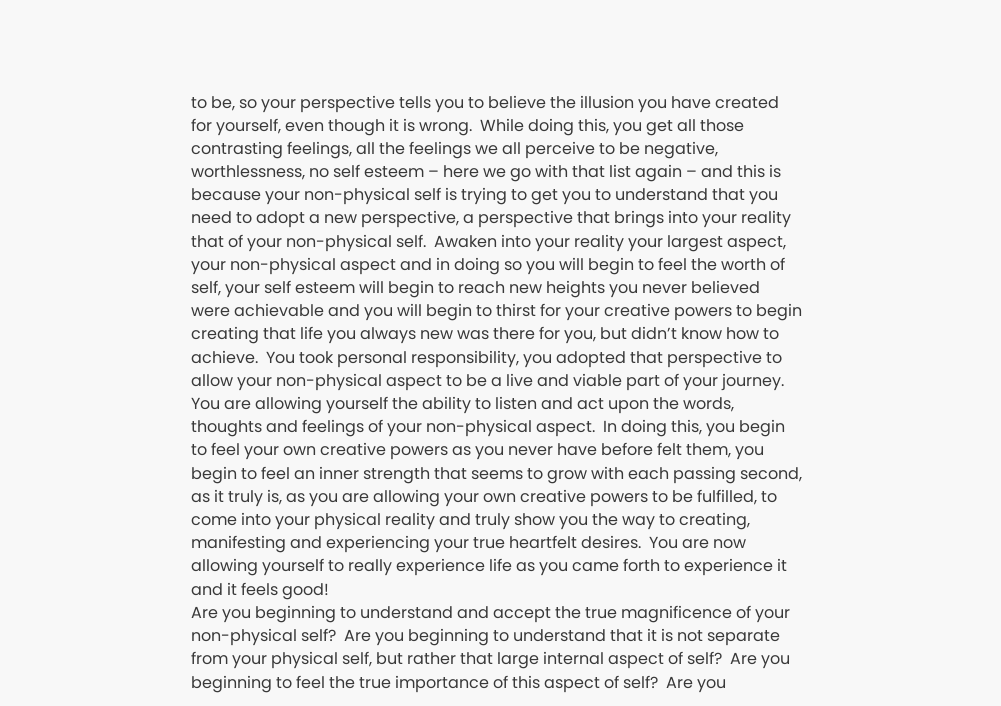to be, so your perspective tells you to believe the illusion you have created for yourself, even though it is wrong.  While doing this, you get all those contrasting feelings, all the feelings we all perceive to be negative, worthlessness, no self esteem – here we go with that list again – and this is because your non-physical self is trying to get you to understand that you need to adopt a new perspective, a perspective that brings into your reality that of your non-physical self.  Awaken into your reality your largest aspect, your non-physical aspect and in doing so you will begin to feel the worth of self, your self esteem will begin to reach new heights you never believed were achievable and you will begin to thirst for your creative powers to begin creating that life you always new was there for you, but didn’t know how to achieve.  You took personal responsibility, you adopted that perspective to allow your non-physical aspect to be a live and viable part of your journey.  You are allowing yourself the ability to listen and act upon the words, thoughts and feelings of your non-physical aspect.  In doing this, you begin to feel your own creative powers as you never have before felt them, you begin to feel an inner strength that seems to grow with each passing second, as it truly is, as you are allowing your own creative powers to be fulfilled, to come into your physical reality and truly show you the way to creating, manifesting and experiencing your true heartfelt desires.  You are now allowing yourself to really experience life as you came forth to experience it and it feels good!
Are you beginning to understand and accept the true magnificence of your non-physical self?  Are you beginning to understand that it is not separate from your physical self, but rather that large internal aspect of self?  Are you beginning to feel the true importance of this aspect of self?  Are you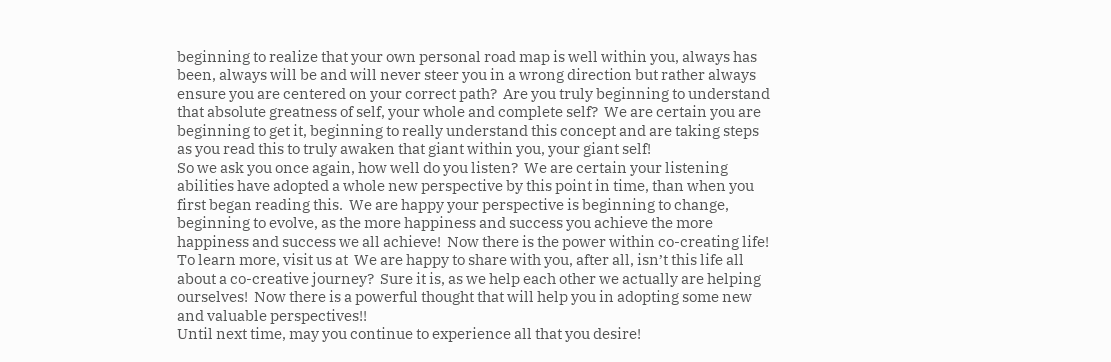beginning to realize that your own personal road map is well within you, always has been, always will be and will never steer you in a wrong direction but rather always ensure you are centered on your correct path?  Are you truly beginning to understand that absolute greatness of self, your whole and complete self?  We are certain you are beginning to get it, beginning to really understand this concept and are taking steps as you read this to truly awaken that giant within you, your giant self!
So we ask you once again, how well do you listen?  We are certain your listening abilities have adopted a whole new perspective by this point in time, than when you first began reading this.  We are happy your perspective is beginning to change, beginning to evolve, as the more happiness and success you achieve the more happiness and success we all achieve!  Now there is the power within co-creating life!
To learn more, visit us at  We are happy to share with you, after all, isn’t this life all about a co-creative journey?  Sure it is, as we help each other we actually are helping ourselves!  Now there is a powerful thought that will help you in adopting some new and valuable perspectives!!
Until next time, may you continue to experience all that you desire!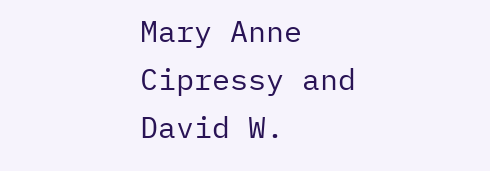Mary Anne Cipressy and David W.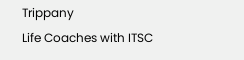Trippany
Life Coaches with ITSC